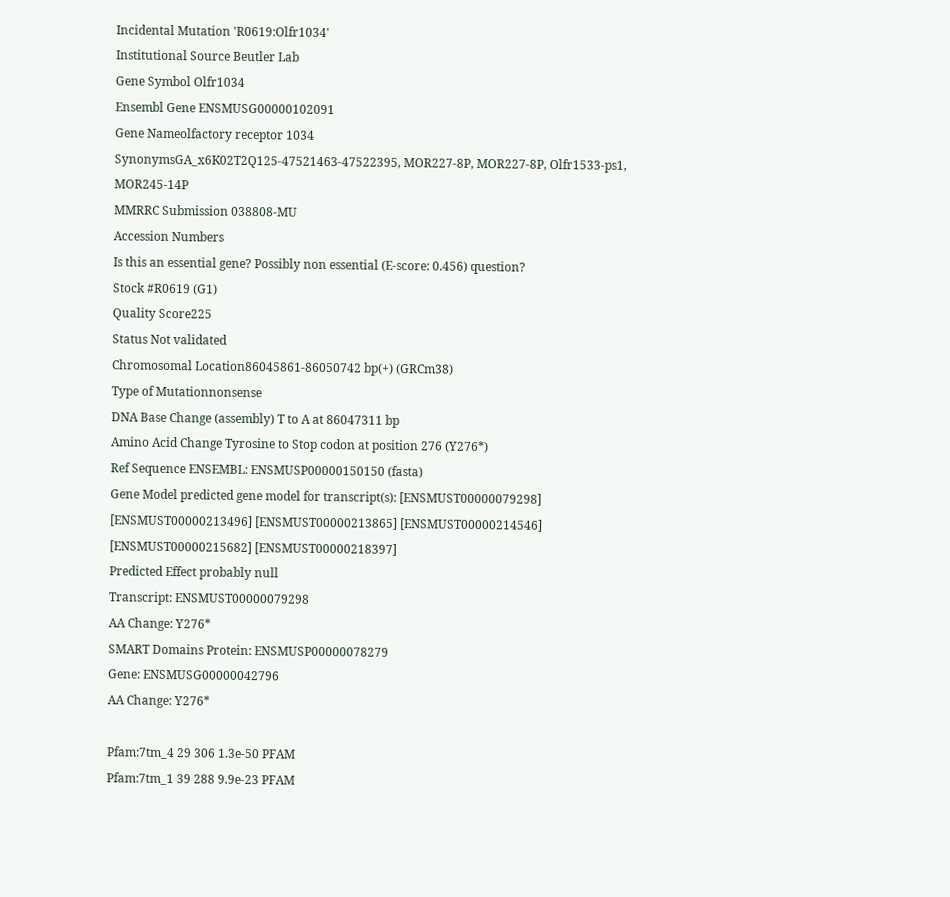Incidental Mutation 'R0619:Olfr1034'
Institutional Source Beutler Lab
Gene Symbol Olfr1034
Ensembl Gene ENSMUSG00000102091
Gene Nameolfactory receptor 1034
SynonymsGA_x6K02T2Q125-47521463-47522395, MOR227-8P, MOR227-8P, Olfr1533-ps1, MOR245-14P
MMRRC Submission 038808-MU
Accession Numbers
Is this an essential gene? Possibly non essential (E-score: 0.456) question?
Stock #R0619 (G1)
Quality Score225
Status Not validated
Chromosomal Location86045861-86050742 bp(+) (GRCm38)
Type of Mutationnonsense
DNA Base Change (assembly) T to A at 86047311 bp
Amino Acid Change Tyrosine to Stop codon at position 276 (Y276*)
Ref Sequence ENSEMBL: ENSMUSP00000150150 (fasta)
Gene Model predicted gene model for transcript(s): [ENSMUST00000079298] [ENSMUST00000213496] [ENSMUST00000213865] [ENSMUST00000214546] [ENSMUST00000215682] [ENSMUST00000218397]
Predicted Effect probably null
Transcript: ENSMUST00000079298
AA Change: Y276*
SMART Domains Protein: ENSMUSP00000078279
Gene: ENSMUSG00000042796
AA Change: Y276*

Pfam:7tm_4 29 306 1.3e-50 PFAM
Pfam:7tm_1 39 288 9.9e-23 PFAM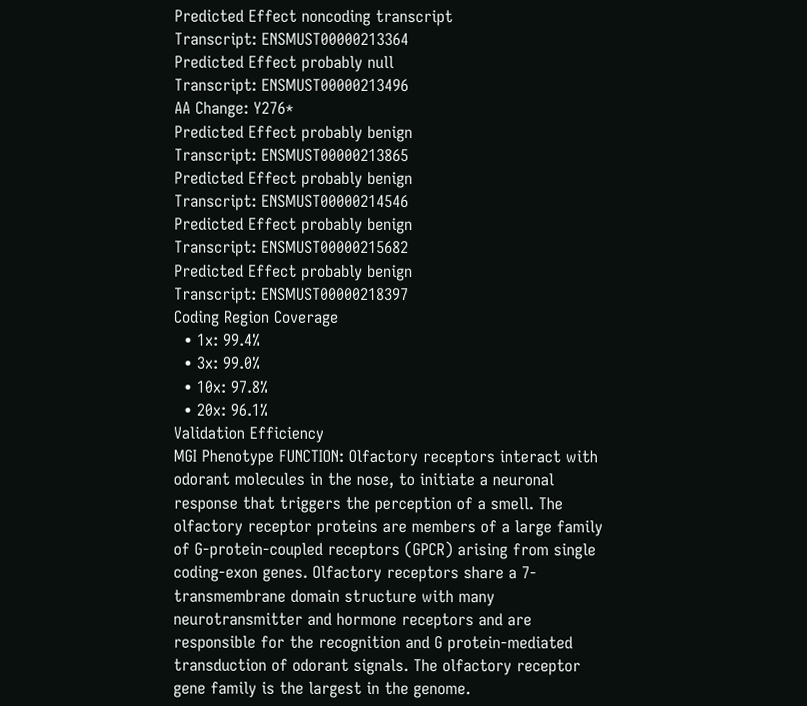Predicted Effect noncoding transcript
Transcript: ENSMUST00000213364
Predicted Effect probably null
Transcript: ENSMUST00000213496
AA Change: Y276*
Predicted Effect probably benign
Transcript: ENSMUST00000213865
Predicted Effect probably benign
Transcript: ENSMUST00000214546
Predicted Effect probably benign
Transcript: ENSMUST00000215682
Predicted Effect probably benign
Transcript: ENSMUST00000218397
Coding Region Coverage
  • 1x: 99.4%
  • 3x: 99.0%
  • 10x: 97.8%
  • 20x: 96.1%
Validation Efficiency
MGI Phenotype FUNCTION: Olfactory receptors interact with odorant molecules in the nose, to initiate a neuronal response that triggers the perception of a smell. The olfactory receptor proteins are members of a large family of G-protein-coupled receptors (GPCR) arising from single coding-exon genes. Olfactory receptors share a 7-transmembrane domain structure with many neurotransmitter and hormone receptors and are responsible for the recognition and G protein-mediated transduction of odorant signals. The olfactory receptor gene family is the largest in the genome.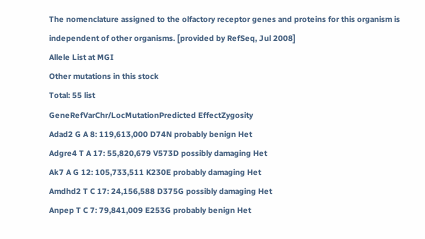The nomenclature assigned to the olfactory receptor genes and proteins for this organism is independent of other organisms. [provided by RefSeq, Jul 2008]
Allele List at MGI
Other mutations in this stock
Total: 55 list
GeneRefVarChr/LocMutationPredicted EffectZygosity
Adad2 G A 8: 119,613,000 D74N probably benign Het
Adgre4 T A 17: 55,820,679 V573D possibly damaging Het
Ak7 A G 12: 105,733,511 K230E probably damaging Het
Amdhd2 T C 17: 24,156,588 D375G possibly damaging Het
Anpep T C 7: 79,841,009 E253G probably benign Het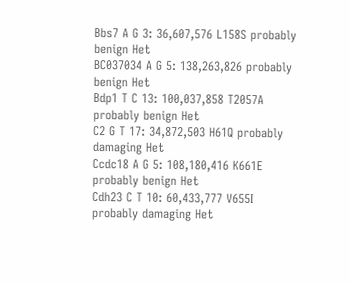Bbs7 A G 3: 36,607,576 L158S probably benign Het
BC037034 A G 5: 138,263,826 probably benign Het
Bdp1 T C 13: 100,037,858 T2057A probably benign Het
C2 G T 17: 34,872,503 H61Q probably damaging Het
Ccdc18 A G 5: 108,180,416 K661E probably benign Het
Cdh23 C T 10: 60,433,777 V655I probably damaging Het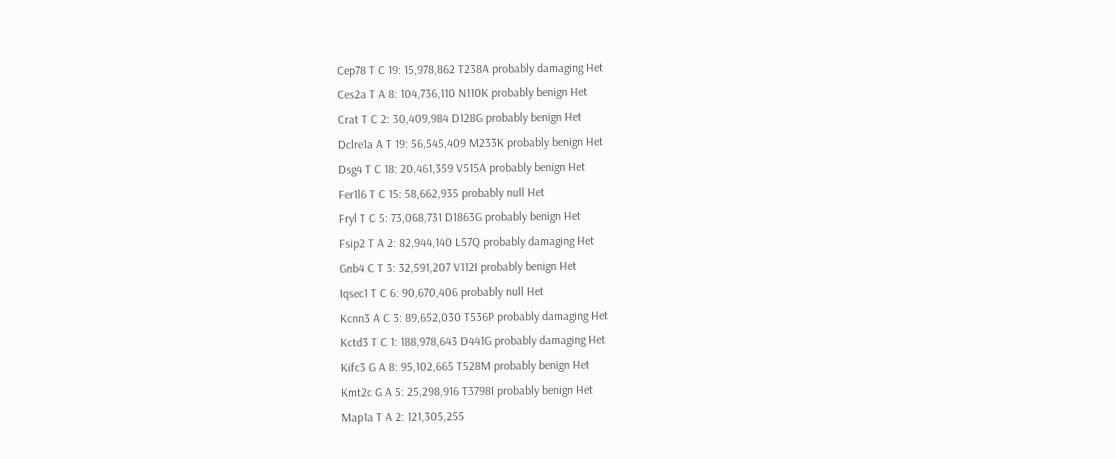Cep78 T C 19: 15,978,862 T238A probably damaging Het
Ces2a T A 8: 104,736,110 N110K probably benign Het
Crat T C 2: 30,409,984 D128G probably benign Het
Dclre1a A T 19: 56,545,409 M233K probably benign Het
Dsg4 T C 18: 20,461,359 V515A probably benign Het
Fer1l6 T C 15: 58,662,935 probably null Het
Fryl T C 5: 73,068,731 D1863G probably benign Het
Fsip2 T A 2: 82,944,140 L57Q probably damaging Het
Gnb4 C T 3: 32,591,207 V112I probably benign Het
Iqsec1 T C 6: 90,670,406 probably null Het
Kcnn3 A C 3: 89,652,030 T536P probably damaging Het
Kctd3 T C 1: 188,978,643 D441G probably damaging Het
Kifc3 G A 8: 95,102,665 T528M probably benign Het
Kmt2c G A 5: 25,298,916 T3798I probably benign Het
Map1a T A 2: 121,305,255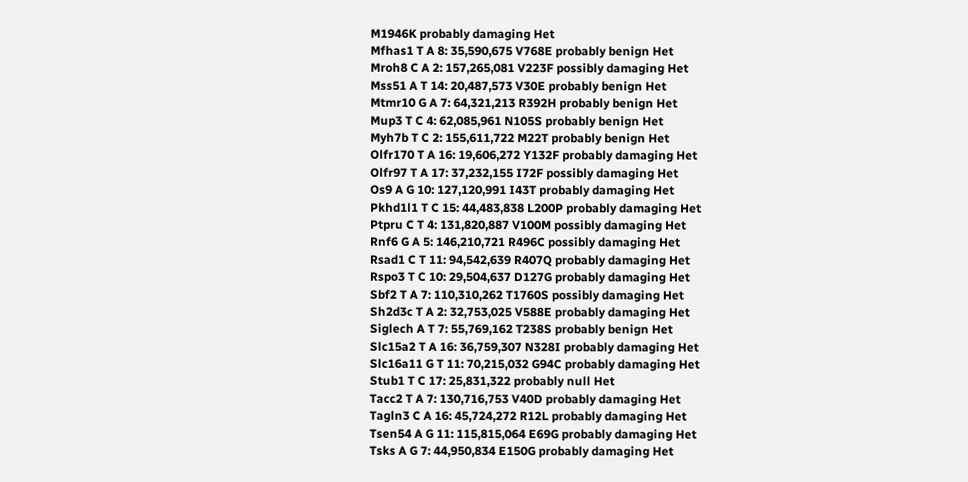M1946K probably damaging Het
Mfhas1 T A 8: 35,590,675 V768E probably benign Het
Mroh8 C A 2: 157,265,081 V223F possibly damaging Het
Mss51 A T 14: 20,487,573 V30E probably benign Het
Mtmr10 G A 7: 64,321,213 R392H probably benign Het
Mup3 T C 4: 62,085,961 N105S probably benign Het
Myh7b T C 2: 155,611,722 M22T probably benign Het
Olfr170 T A 16: 19,606,272 Y132F probably damaging Het
Olfr97 T A 17: 37,232,155 I72F possibly damaging Het
Os9 A G 10: 127,120,991 I43T probably damaging Het
Pkhd1l1 T C 15: 44,483,838 L200P probably damaging Het
Ptpru C T 4: 131,820,887 V100M possibly damaging Het
Rnf6 G A 5: 146,210,721 R496C possibly damaging Het
Rsad1 C T 11: 94,542,639 R407Q probably damaging Het
Rspo3 T C 10: 29,504,637 D127G probably damaging Het
Sbf2 T A 7: 110,310,262 T1760S possibly damaging Het
Sh2d3c T A 2: 32,753,025 V588E probably damaging Het
Siglech A T 7: 55,769,162 T238S probably benign Het
Slc15a2 T A 16: 36,759,307 N328I probably damaging Het
Slc16a11 G T 11: 70,215,032 G94C probably damaging Het
Stub1 T C 17: 25,831,322 probably null Het
Tacc2 T A 7: 130,716,753 V40D probably damaging Het
Tagln3 C A 16: 45,724,272 R12L probably damaging Het
Tsen54 A G 11: 115,815,064 E69G probably damaging Het
Tsks A G 7: 44,950,834 E150G probably damaging Het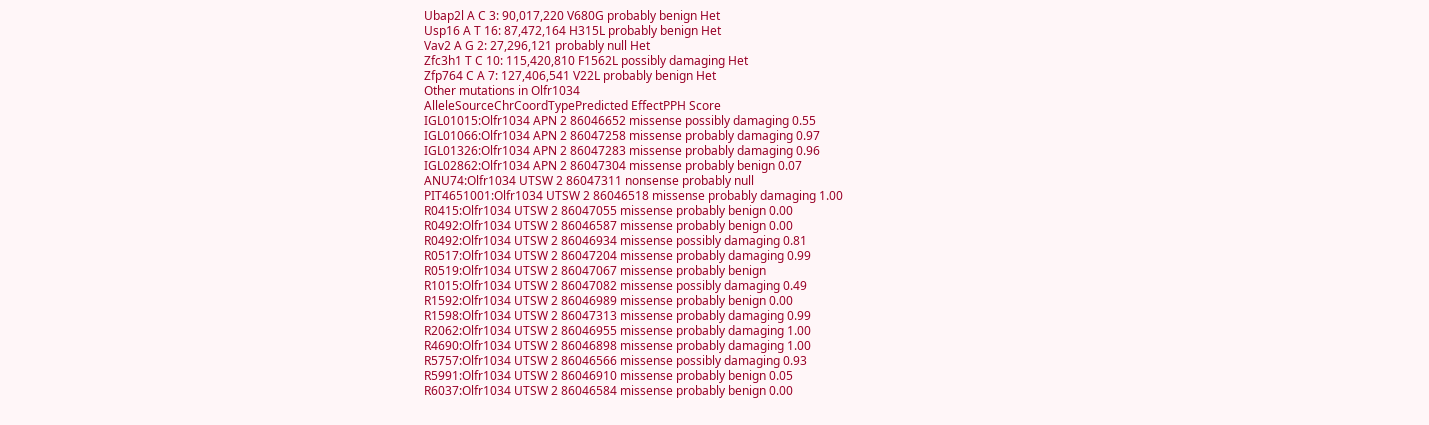Ubap2l A C 3: 90,017,220 V680G probably benign Het
Usp16 A T 16: 87,472,164 H315L probably benign Het
Vav2 A G 2: 27,296,121 probably null Het
Zfc3h1 T C 10: 115,420,810 F1562L possibly damaging Het
Zfp764 C A 7: 127,406,541 V22L probably benign Het
Other mutations in Olfr1034
AlleleSourceChrCoordTypePredicted EffectPPH Score
IGL01015:Olfr1034 APN 2 86046652 missense possibly damaging 0.55
IGL01066:Olfr1034 APN 2 86047258 missense probably damaging 0.97
IGL01326:Olfr1034 APN 2 86047283 missense probably damaging 0.96
IGL02862:Olfr1034 APN 2 86047304 missense probably benign 0.07
ANU74:Olfr1034 UTSW 2 86047311 nonsense probably null
PIT4651001:Olfr1034 UTSW 2 86046518 missense probably damaging 1.00
R0415:Olfr1034 UTSW 2 86047055 missense probably benign 0.00
R0492:Olfr1034 UTSW 2 86046587 missense probably benign 0.00
R0492:Olfr1034 UTSW 2 86046934 missense possibly damaging 0.81
R0517:Olfr1034 UTSW 2 86047204 missense probably damaging 0.99
R0519:Olfr1034 UTSW 2 86047067 missense probably benign
R1015:Olfr1034 UTSW 2 86047082 missense possibly damaging 0.49
R1592:Olfr1034 UTSW 2 86046989 missense probably benign 0.00
R1598:Olfr1034 UTSW 2 86047313 missense probably damaging 0.99
R2062:Olfr1034 UTSW 2 86046955 missense probably damaging 1.00
R4690:Olfr1034 UTSW 2 86046898 missense probably damaging 1.00
R5757:Olfr1034 UTSW 2 86046566 missense possibly damaging 0.93
R5991:Olfr1034 UTSW 2 86046910 missense probably benign 0.05
R6037:Olfr1034 UTSW 2 86046584 missense probably benign 0.00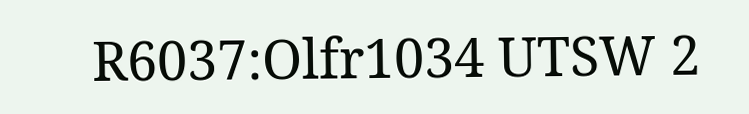R6037:Olfr1034 UTSW 2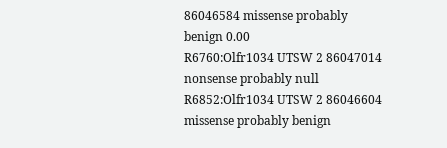86046584 missense probably benign 0.00
R6760:Olfr1034 UTSW 2 86047014 nonsense probably null
R6852:Olfr1034 UTSW 2 86046604 missense probably benign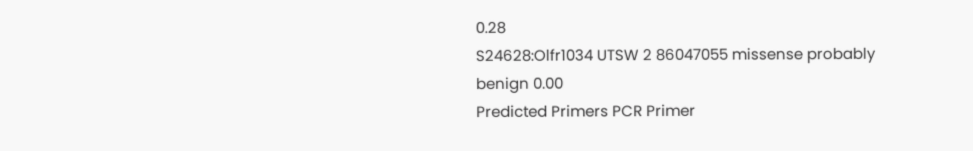0.28
S24628:Olfr1034 UTSW 2 86047055 missense probably benign 0.00
Predicted Primers PCR Primer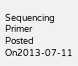Sequencing Primer
Posted On2013-07-11